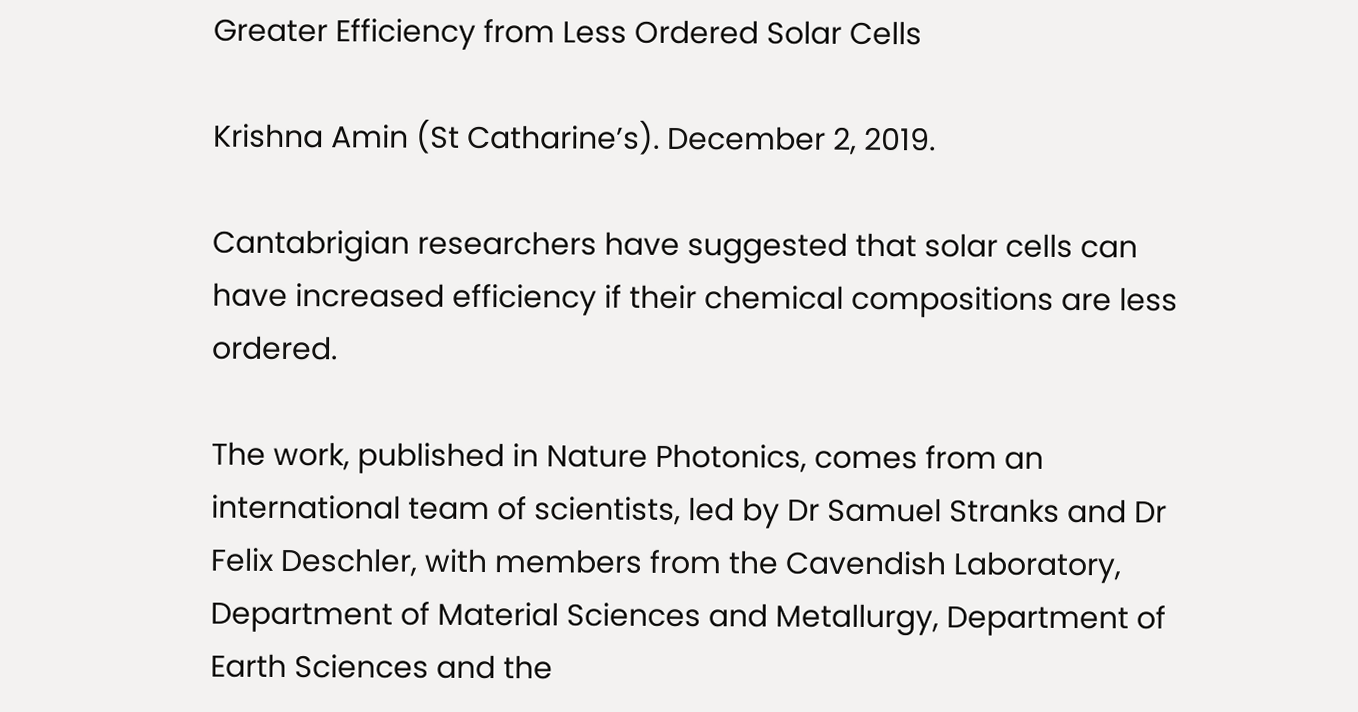Greater Efficiency from Less Ordered Solar Cells

Krishna Amin (St Catharine’s). December 2, 2019.

Cantabrigian researchers have suggested that solar cells can have increased efficiency if their chemical compositions are less ordered.

The work, published in Nature Photonics, comes from an international team of scientists, led by Dr Samuel Stranks and Dr Felix Deschler, with members from the Cavendish Laboratory, Department of Material Sciences and Metallurgy, Department of Earth Sciences and the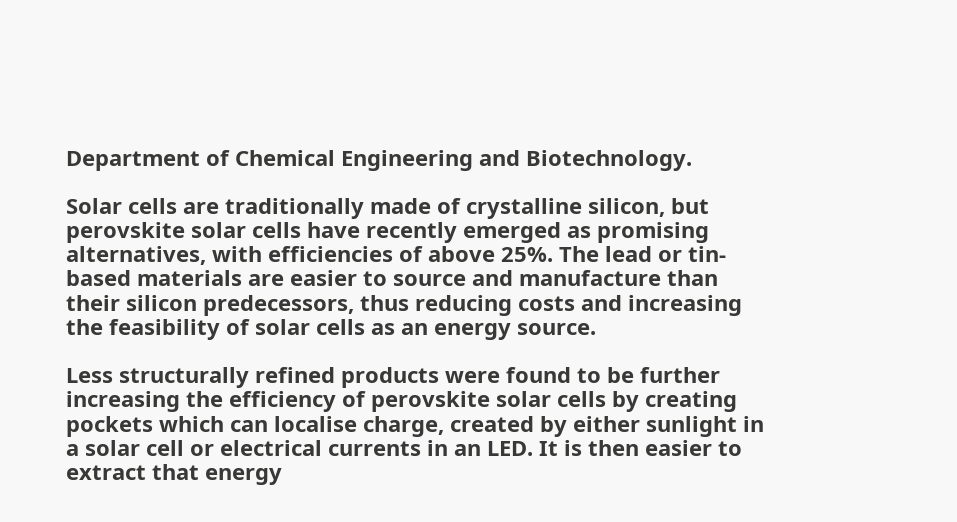Department of Chemical Engineering and Biotechnology.

Solar cells are traditionally made of crystalline silicon, but perovskite solar cells have recently emerged as promising alternatives, with efficiencies of above 25%. The lead or tin-based materials are easier to source and manufacture than their silicon predecessors, thus reducing costs and increasing the feasibility of solar cells as an energy source.

Less structurally refined products were found to be further increasing the efficiency of perovskite solar cells by creating pockets which can localise charge, created by either sunlight in a solar cell or electrical currents in an LED. It is then easier to extract that energy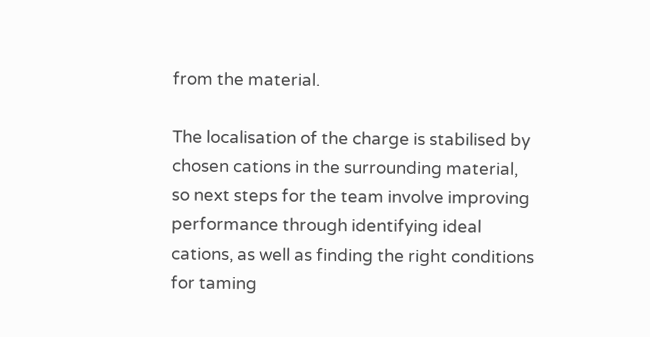from the material.

The localisation of the charge is stabilised by chosen cations in the surrounding material, so next steps for the team involve improving performance through identifying ideal cations, as well as finding the right conditions for taming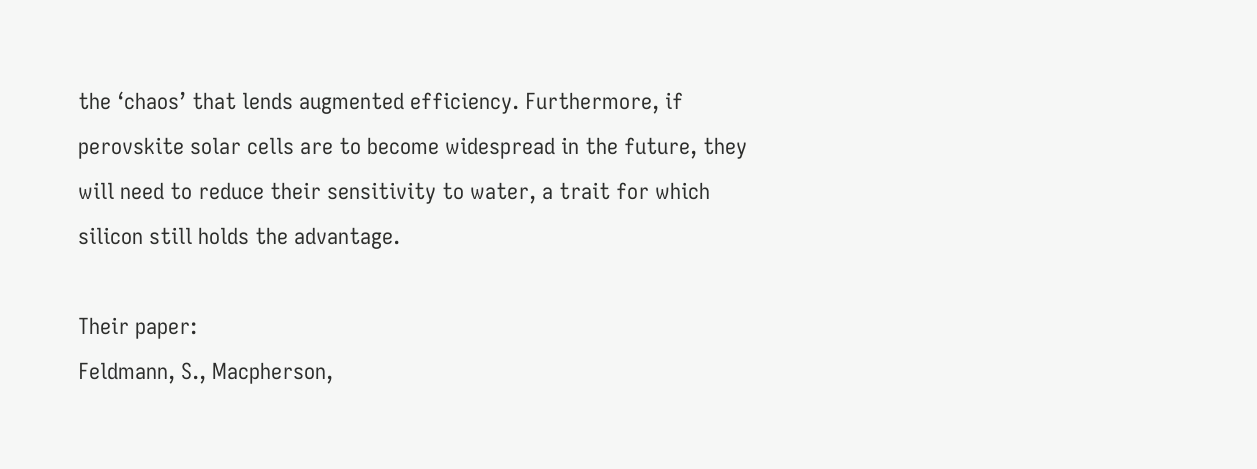the ‘chaos’ that lends augmented efficiency. Furthermore, if perovskite solar cells are to become widespread in the future, they will need to reduce their sensitivity to water, a trait for which silicon still holds the advantage.

Their paper:
Feldmann, S., Macpherson,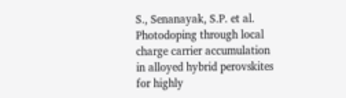S., Senanayak, S.P. et al. Photodoping through local charge carrier accumulation in alloyed hybrid perovskites for highly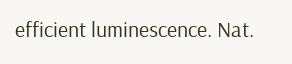efficient luminescence. Nat.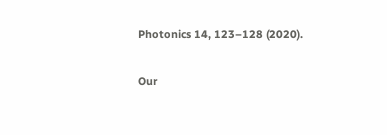Photonics 14, 123–128 (2020).

Our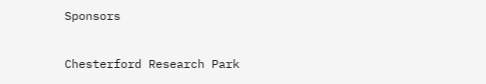Sponsors

Chesterford Research Park